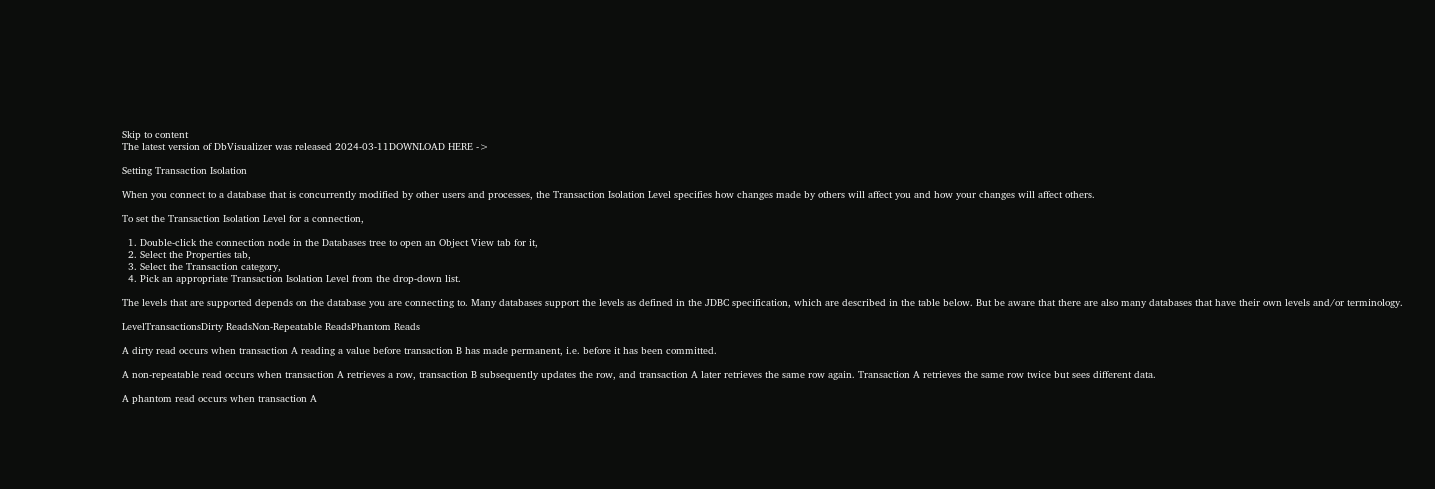Skip to content
The latest version of DbVisualizer was released 2024-03-11DOWNLOAD HERE ->

Setting Transaction Isolation

When you connect to a database that is concurrently modified by other users and processes, the Transaction Isolation Level specifies how changes made by others will affect you and how your changes will affect others.

To set the Transaction Isolation Level for a connection,

  1. Double-click the connection node in the Databases tree to open an Object View tab for it,
  2. Select the Properties tab,
  3. Select the Transaction category,
  4. Pick an appropriate Transaction Isolation Level from the drop-down list.

The levels that are supported depends on the database you are connecting to. Many databases support the levels as defined in the JDBC specification, which are described in the table below. But be aware that there are also many databases that have their own levels and/or terminology.

LevelTransactionsDirty ReadsNon-Repeatable ReadsPhantom Reads

A dirty read occurs when transaction A reading a value before transaction B has made permanent, i.e. before it has been committed.

A non-repeatable read occurs when transaction A retrieves a row, transaction B subsequently updates the row, and transaction A later retrieves the same row again. Transaction A retrieves the same row twice but sees different data.

A phantom read occurs when transaction A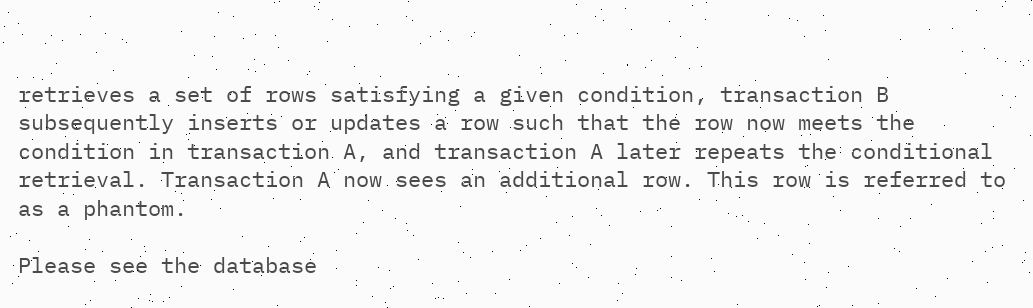retrieves a set of rows satisfying a given condition, transaction B subsequently inserts or updates a row such that the row now meets the condition in transaction A, and transaction A later repeats the conditional retrieval. Transaction A now sees an additional row. This row is referred to as a phantom.

Please see the database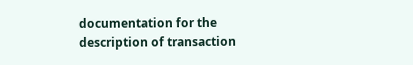documentation for the description of transaction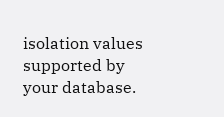isolation values supported by your database.